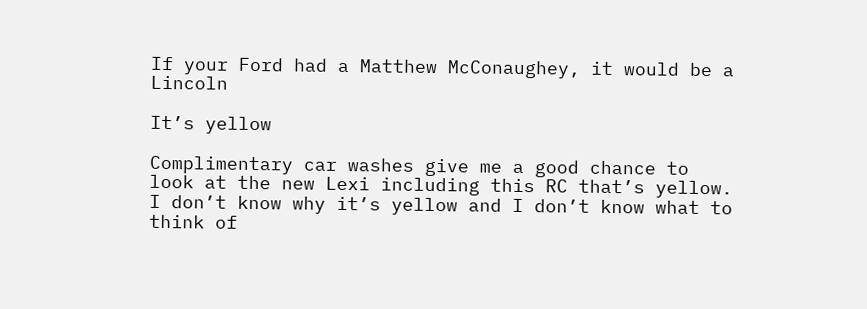If your Ford had a Matthew McConaughey, it would be a Lincoln

It’s yellow

Complimentary car washes give me a good chance to look at the new Lexi including this RC that’s yellow. I don’t know why it’s yellow and I don’t know what to think of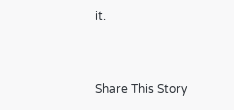it.


Share This Story